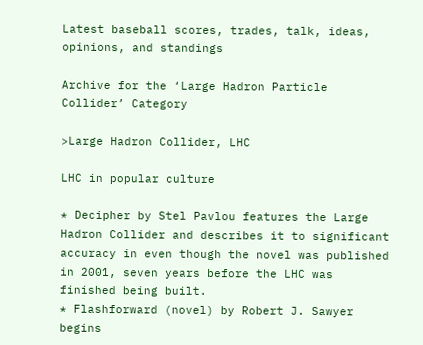Latest baseball scores, trades, talk, ideas, opinions, and standings

Archive for the ‘Large Hadron Particle Collider’ Category

>Large Hadron Collider, LHC

LHC in popular culture

* Decipher by Stel Pavlou features the Large Hadron Collider and describes it to significant accuracy in even though the novel was published in 2001, seven years before the LHC was finished being built.
* Flashforward (novel) by Robert J. Sawyer begins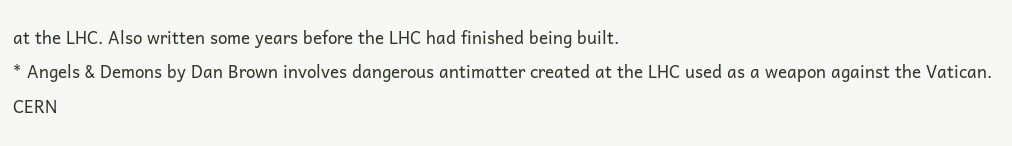at the LHC. Also written some years before the LHC had finished being built.
* Angels & Demons by Dan Brown involves dangerous antimatter created at the LHC used as a weapon against the Vatican. CERN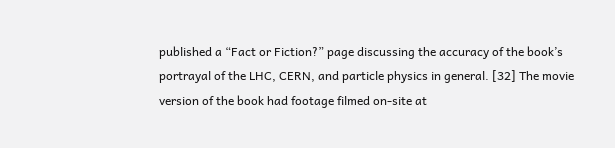published a “Fact or Fiction?” page discussing the accuracy of the book’s portrayal of the LHC, CERN, and particle physics in general. [32] The movie version of the book had footage filmed on-site at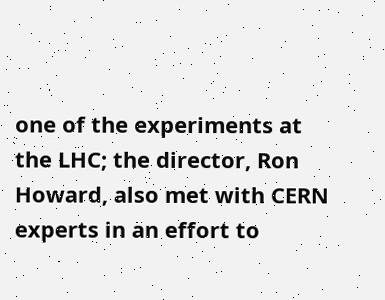one of the experiments at the LHC; the director, Ron Howard, also met with CERN experts in an effort to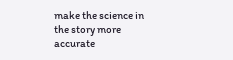make the science in the story more accurate